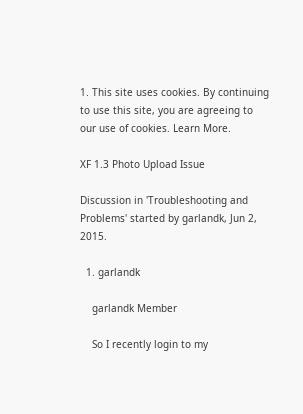1. This site uses cookies. By continuing to use this site, you are agreeing to our use of cookies. Learn More.

XF 1.3 Photo Upload Issue

Discussion in 'Troubleshooting and Problems' started by garlandk, Jun 2, 2015.

  1. garlandk

    garlandk Member

    So I recently login to my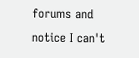forums and notice I can't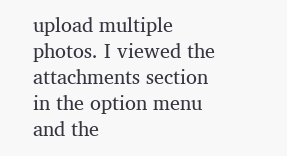upload multiple photos. I viewed the attachments section in the option menu and the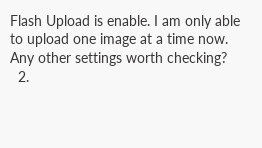Flash Upload is enable. I am only able to upload one image at a time now. Any other settings worth checking?
  2.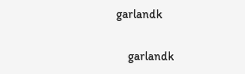garlandk

    garlandk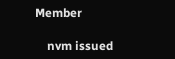Member

    nvm issued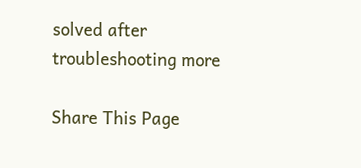solved after troubleshooting more

Share This Page